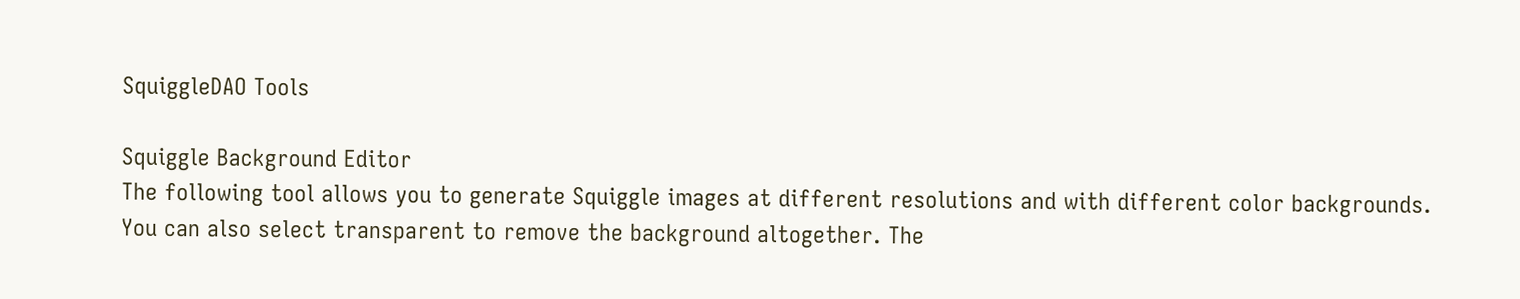SquiggleDAO Tools

Squiggle Background Editor
The following tool allows you to generate Squiggle images at different resolutions and with different color backgrounds. You can also select transparent to remove the background altogether. The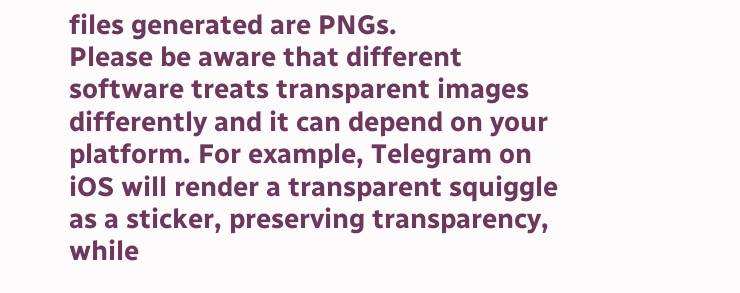files generated are PNGs.
Please be aware that different software treats transparent images differently and it can depend on your platform. For example, Telegram on iOS will render a transparent squiggle as a sticker, preserving transparency, while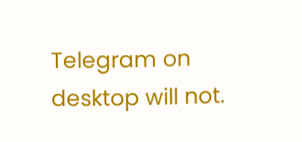Telegram on desktop will not.